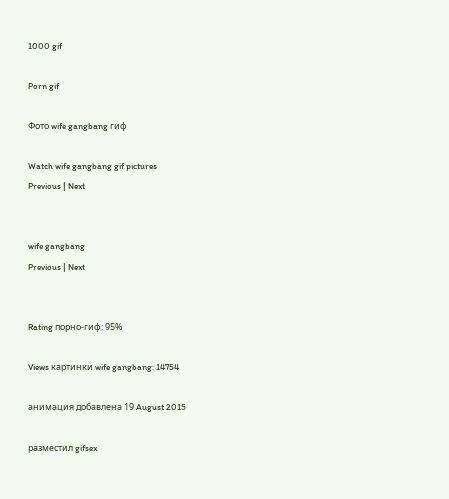1000 gif

Porn gif

Фото wife gangbang гиф

Watch wife gangbang gif pictures
Previous | Next


wife gangbang
Previous | Next


Rating порно-гиф: 95%

Views картинки wife gangbang: 14754

анимация добавлена 19 August 2015

разместил gifsex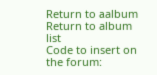Return to аalbum
Return to album list
Code to insert on the forum: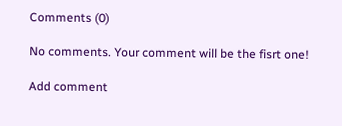Comments (0)

No comments. Your comment will be the fisrt one!

Add comment